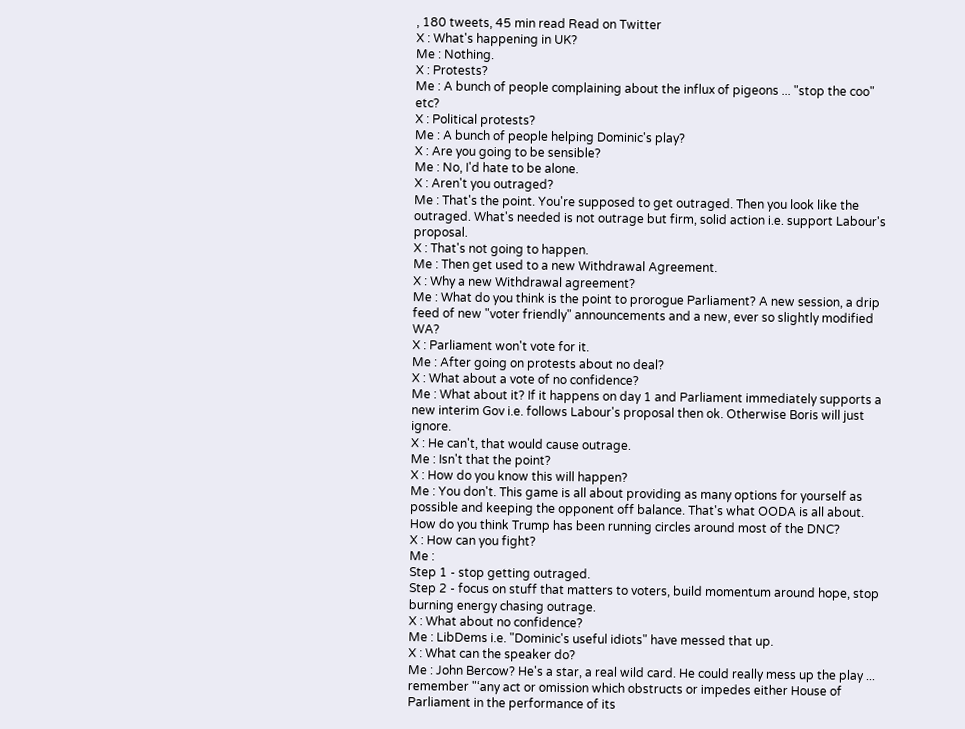, 180 tweets, 45 min read Read on Twitter
X : What's happening in UK?
Me : Nothing.
X : Protests?
Me : A bunch of people complaining about the influx of pigeons ... "stop the coo" etc?
X : Political protests?
Me : A bunch of people helping Dominic's play?
X : Are you going to be sensible?
Me : No, I'd hate to be alone.
X : Aren't you outraged?
Me : That's the point. You're supposed to get outraged. Then you look like the outraged. What's needed is not outrage but firm, solid action i.e. support Labour's proposal.
X : That's not going to happen.
Me : Then get used to a new Withdrawal Agreement.
X : Why a new Withdrawal agreement?
Me : What do you think is the point to prorogue Parliament? A new session, a drip feed of new "voter friendly" announcements and a new, ever so slightly modified WA?
X : Parliament won't vote for it.
Me : After going on protests about no deal?
X : What about a vote of no confidence?
Me : What about it? If it happens on day 1 and Parliament immediately supports a new interim Gov i.e. follows Labour's proposal then ok. Otherwise Boris will just ignore.
X : He can't, that would cause outrage.
Me : Isn't that the point?
X : How do you know this will happen?
Me : You don't. This game is all about providing as many options for yourself as possible and keeping the opponent off balance. That's what OODA is all about. How do you think Trump has been running circles around most of the DNC?
X : How can you fight?
Me :
Step 1 - stop getting outraged.
Step 2 - focus on stuff that matters to voters, build momentum around hope, stop burning energy chasing outrage.
X : What about no confidence?
Me : LibDems i.e. "Dominic's useful idiots" have messed that up.
X : What can the speaker do?
Me : John Bercow? He's a star, a real wild card. He could really mess up the play ... remember "‘any act or omission which obstructs or impedes either House of Parliament in the performance of its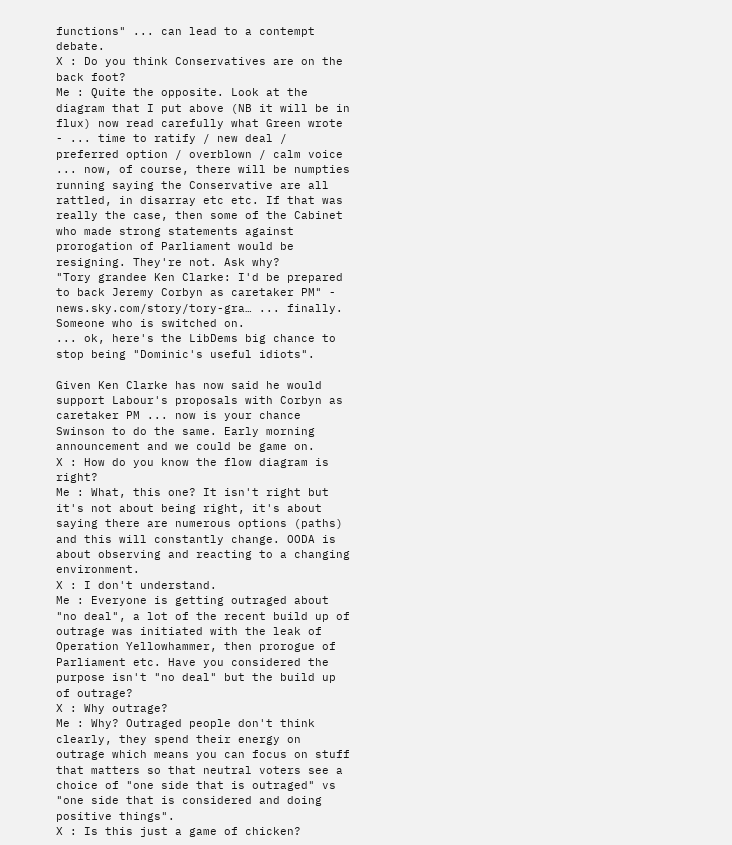functions" ... can lead to a contempt debate.
X : Do you think Conservatives are on the back foot?
Me : Quite the opposite. Look at the diagram that I put above (NB it will be in flux) now read carefully what Green wrote - ... time to ratify / new deal / preferred option / overblown / calm voice
... now, of course, there will be numpties running saying the Conservative are all rattled, in disarray etc etc. If that was really the case, then some of the Cabinet who made strong statements against prorogation of Parliament would be resigning. They're not. Ask why?
"Tory grandee Ken Clarke: I'd be prepared to back Jeremy Corbyn as caretaker PM" - news.sky.com/story/tory-gra… ... finally. Someone who is switched on.
... ok, here's the LibDems big chance to stop being "Dominic's useful idiots".

Given Ken Clarke has now said he would support Labour's proposals with Corbyn as caretaker PM ... now is your chance Swinson to do the same. Early morning announcement and we could be game on.
X : How do you know the flow diagram is right?
Me : What, this one? It isn't right but it's not about being right, it's about saying there are numerous options (paths) and this will constantly change. OODA is about observing and reacting to a changing environment.
X : I don't understand.
Me : Everyone is getting outraged about "no deal", a lot of the recent build up of outrage was initiated with the leak of Operation Yellowhammer, then prorogue of Parliament etc. Have you considered the purpose isn't "no deal" but the build up of outrage?
X : Why outrage?
Me : Why? Outraged people don't think clearly, they spend their energy on outrage which means you can focus on stuff that matters so that neutral voters see a choice of "one side that is outraged" vs "one side that is considered and doing positive things".
X : Is this just a game of chicken?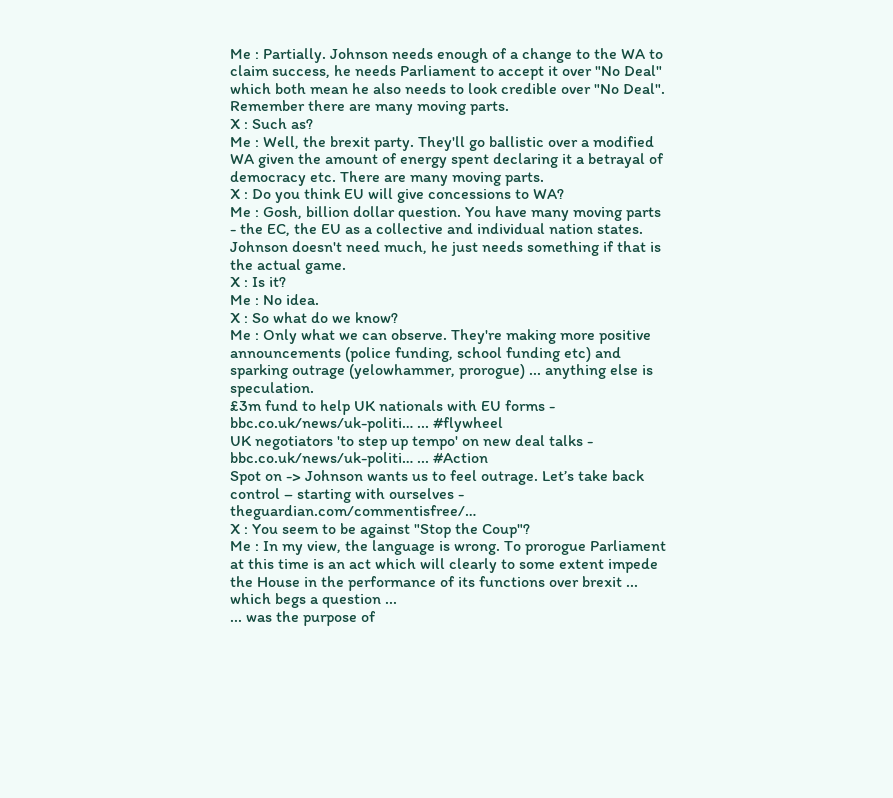Me : Partially. Johnson needs enough of a change to the WA to claim success, he needs Parliament to accept it over "No Deal" which both mean he also needs to look credible over "No Deal". Remember there are many moving parts.
X : Such as?
Me : Well, the brexit party. They'll go ballistic over a modified WA given the amount of energy spent declaring it a betrayal of democracy etc. There are many moving parts.
X : Do you think EU will give concessions to WA?
Me : Gosh, billion dollar question. You have many moving parts - the EC, the EU as a collective and individual nation states. Johnson doesn't need much, he just needs something if that is the actual game.
X : Is it?
Me : No idea.
X : So what do we know?
Me : Only what we can observe. They're making more positive announcements (police funding, school funding etc) and sparking outrage (yelowhammer, prorogue) ... anything else is speculation.
£3m fund to help UK nationals with EU forms - bbc.co.uk/news/uk-politi… ... #flywheel
UK negotiators 'to step up tempo' on new deal talks - bbc.co.uk/news/uk-politi… ... #Action
Spot on -> Johnson wants us to feel outrage. Let’s take back control – starting with ourselves - theguardian.com/commentisfree/…
X : You seem to be against "Stop the Coup"?
Me : In my view, the language is wrong. To prorogue Parliament at this time is an act which will clearly to some extent impede the House in the performance of its functions over brexit ... which begs a question ...
... was the purpose of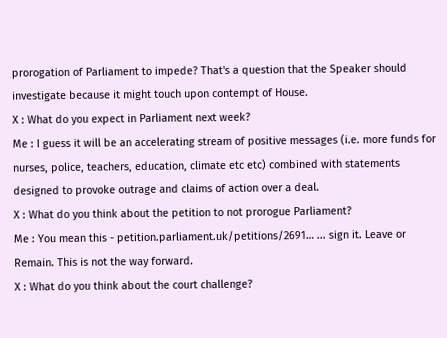prorogation of Parliament to impede? That's a question that the Speaker should investigate because it might touch upon contempt of House.
X : What do you expect in Parliament next week?
Me : I guess it will be an accelerating stream of positive messages (i.e. more funds for nurses, police, teachers, education, climate etc etc) combined with statements designed to provoke outrage and claims of action over a deal.
X : What do you think about the petition to not prorogue Parliament?
Me : You mean this - petition.parliament.uk/petitions/2691… ... sign it. Leave or Remain. This is not the way forward.
X : What do you think about the court challenge?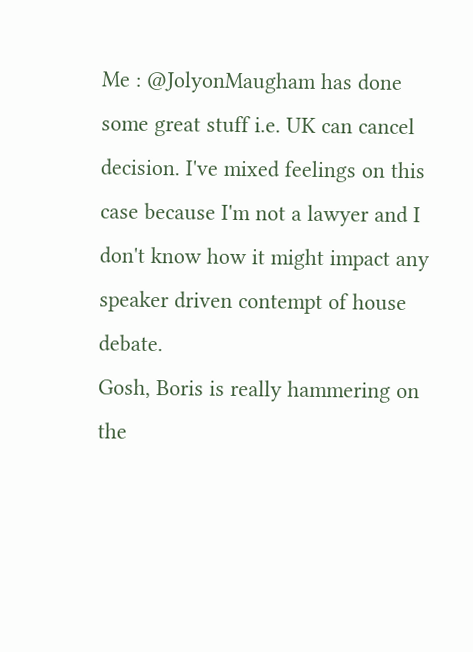Me : @JolyonMaugham has done some great stuff i.e. UK can cancel decision. I've mixed feelings on this case because I'm not a lawyer and I don't know how it might impact any speaker driven contempt of house debate.
Gosh, Boris is really hammering on the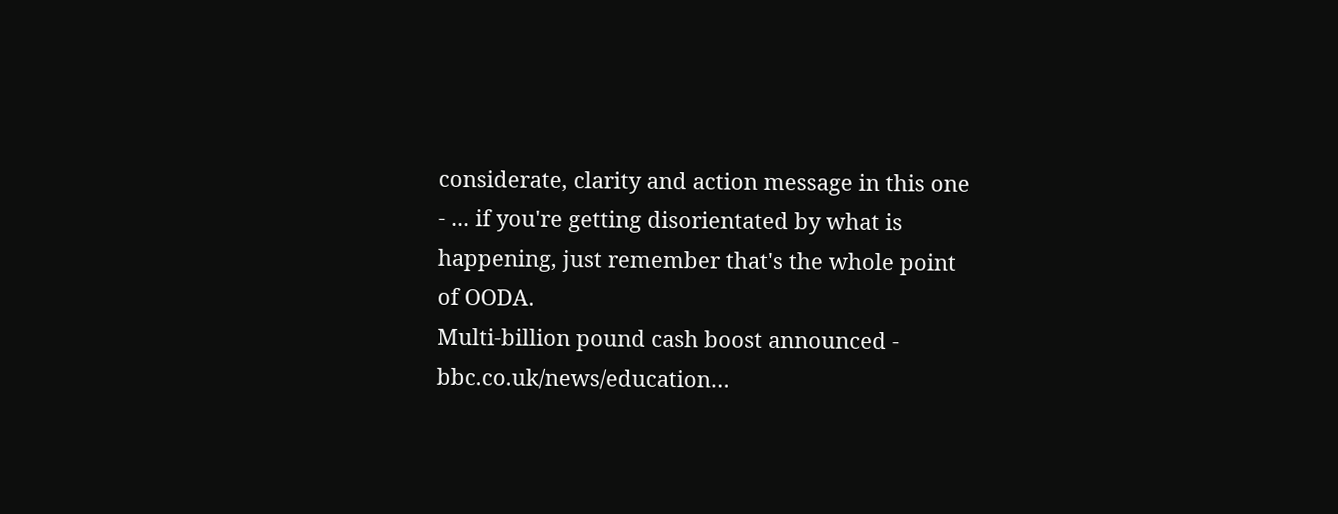considerate, clarity and action message in this one - ... if you're getting disorientated by what is happening, just remember that's the whole point of OODA.
Multi-billion pound cash boost announced - bbc.co.uk/news/education…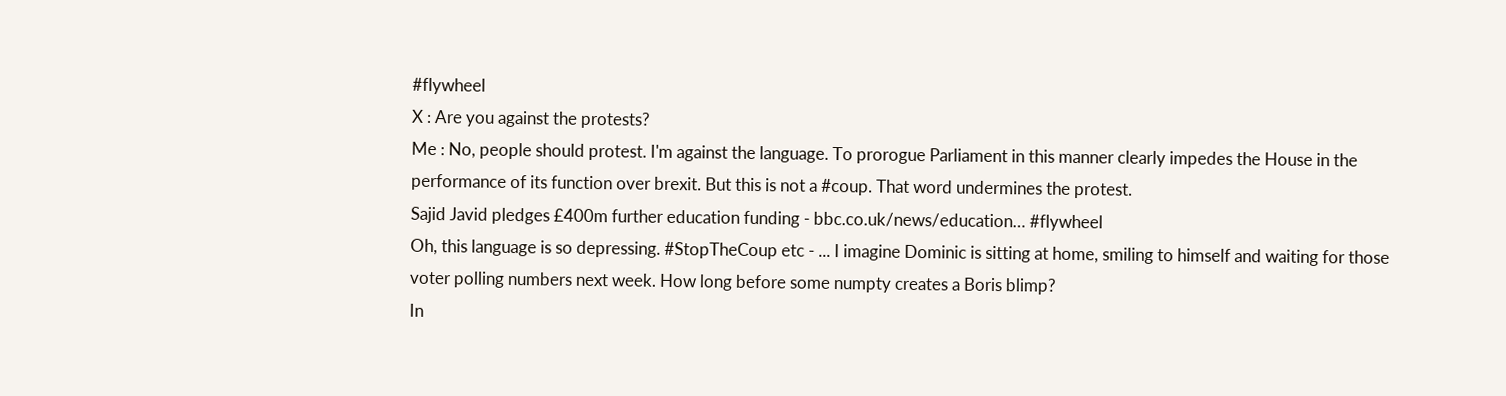#flywheel
X : Are you against the protests?
Me : No, people should protest. I'm against the language. To prorogue Parliament in this manner clearly impedes the House in the performance of its function over brexit. But this is not a #coup. That word undermines the protest.
Sajid Javid pledges £400m further education funding - bbc.co.uk/news/education… #flywheel
Oh, this language is so depressing. #StopTheCoup etc - ... I imagine Dominic is sitting at home, smiling to himself and waiting for those voter polling numbers next week. How long before some numpty creates a Boris blimp?
In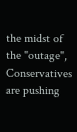the midst of the "outage", Conservatives are pushing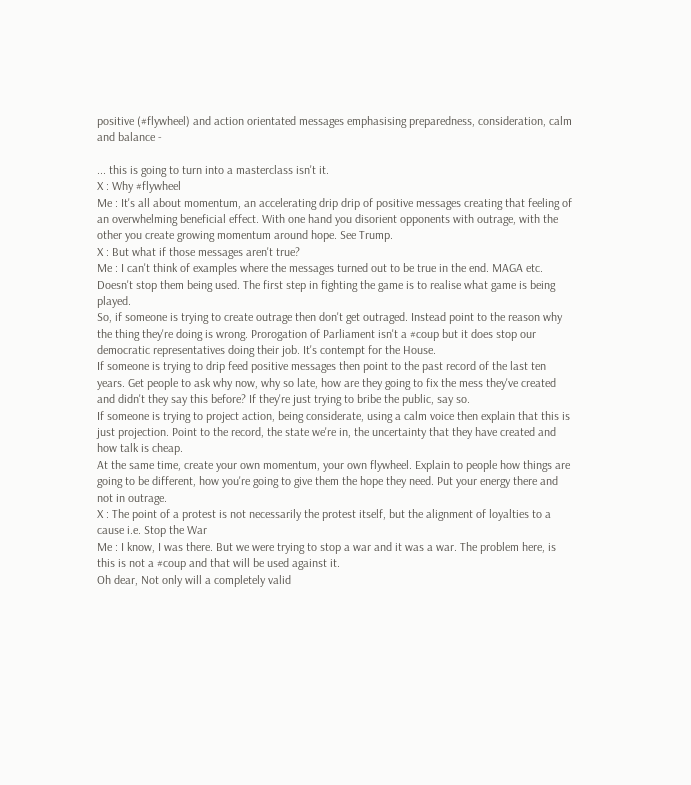positive (#flywheel) and action orientated messages emphasising preparedness, consideration, calm and balance -

... this is going to turn into a masterclass isn't it.
X : Why #flywheel
Me : It's all about momentum, an accelerating drip drip of positive messages creating that feeling of an overwhelming beneficial effect. With one hand you disorient opponents with outrage, with the other you create growing momentum around hope. See Trump.
X : But what if those messages aren't true?
Me : I can't think of examples where the messages turned out to be true in the end. MAGA etc. Doesn't stop them being used. The first step in fighting the game is to realise what game is being played.
So, if someone is trying to create outrage then don't get outraged. Instead point to the reason why the thing they're doing is wrong. Prorogation of Parliament isn't a #coup but it does stop our democratic representatives doing their job. It's contempt for the House.
If someone is trying to drip feed positive messages then point to the past record of the last ten years. Get people to ask why now, why so late, how are they going to fix the mess they've created and didn't they say this before? If they're just trying to bribe the public, say so.
If someone is trying to project action, being considerate, using a calm voice then explain that this is just projection. Point to the record, the state we're in, the uncertainty that they have created and how talk is cheap.
At the same time, create your own momentum, your own flywheel. Explain to people how things are going to be different, how you're going to give them the hope they need. Put your energy there and not in outrage.
X : The point of a protest is not necessarily the protest itself, but the alignment of loyalties to a cause i.e. Stop the War
Me : I know, I was there. But we were trying to stop a war and it was a war. The problem here, is this is not a #coup and that will be used against it.
Oh dear, Not only will a completely valid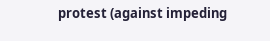protest (against impeding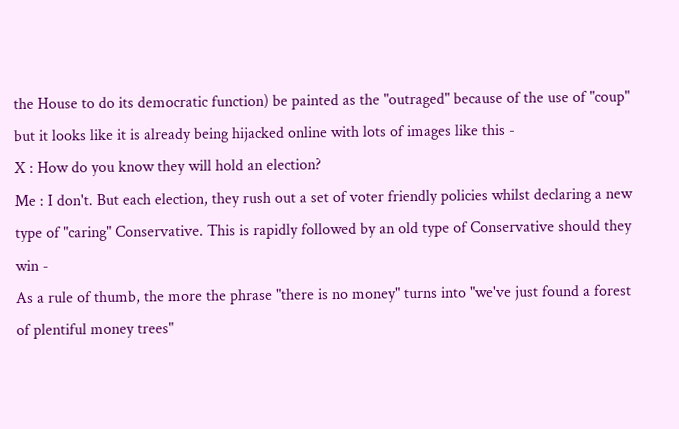the House to do its democratic function) be painted as the "outraged" because of the use of "coup" but it looks like it is already being hijacked online with lots of images like this -
X : How do you know they will hold an election?
Me : I don't. But each election, they rush out a set of voter friendly policies whilst declaring a new type of "caring" Conservative. This is rapidly followed by an old type of Conservative should they win -
As a rule of thumb, the more the phrase "there is no money" turns into "we've just found a forest of plentiful money trees"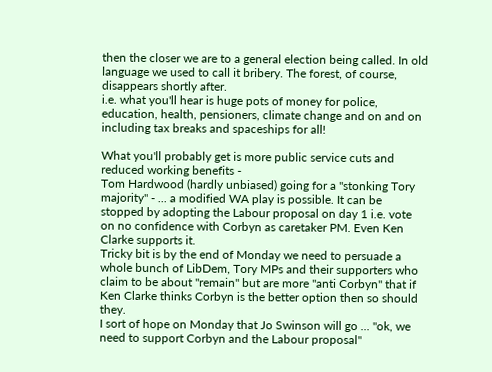then the closer we are to a general election being called. In old language we used to call it bribery. The forest, of course, disappears shortly after.
i.e. what you'll hear is huge pots of money for police, education, health, pensioners, climate change and on and on including tax breaks and spaceships for all!

What you'll probably get is more public service cuts and reduced working benefits -
Tom Hardwood (hardly unbiased) going for a "stonking Tory majority" - ... a modified WA play is possible. It can be stopped by adopting the Labour proposal on day 1 i.e. vote on no confidence with Corbyn as caretaker PM. Even Ken Clarke supports it.
Tricky bit is by the end of Monday we need to persuade a whole bunch of LibDem, Tory MPs and their supporters who claim to be about "remain" but are more "anti Corbyn" that if Ken Clarke thinks Corbyn is the better option then so should they.
I sort of hope on Monday that Jo Swinson will go ... "ok, we need to support Corbyn and the Labour proposal"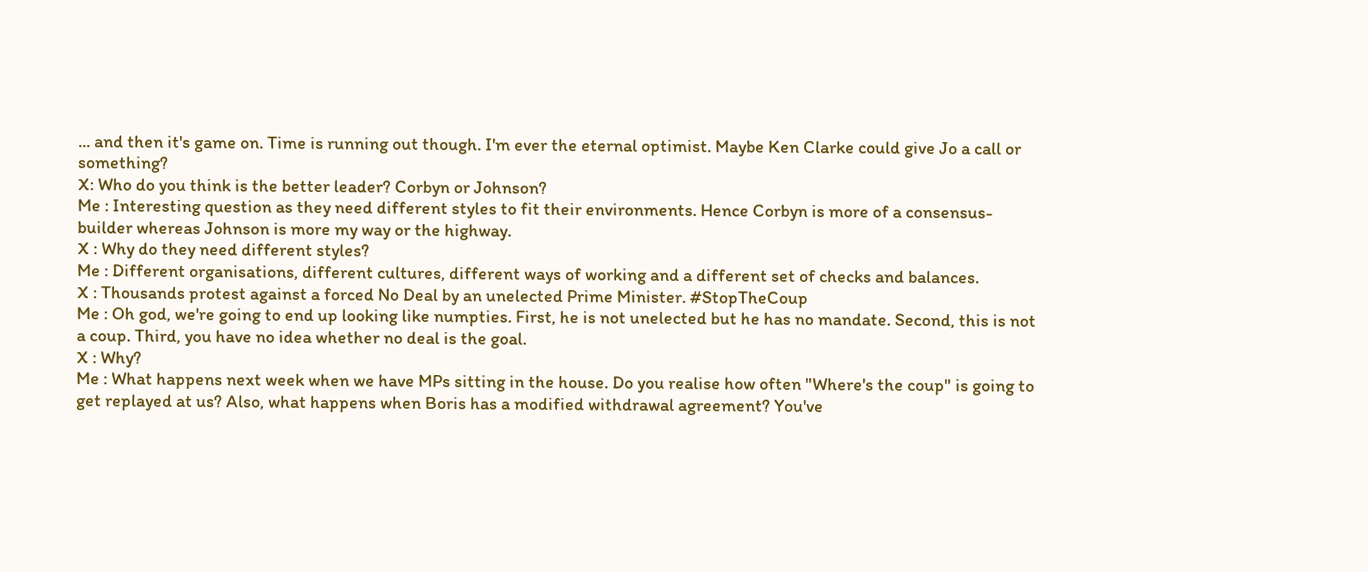... and then it's game on. Time is running out though. I'm ever the eternal optimist. Maybe Ken Clarke could give Jo a call or something?
X: Who do you think is the better leader? Corbyn or Johnson?
Me : Interesting question as they need different styles to fit their environments. Hence Corbyn is more of a consensus-builder whereas Johnson is more my way or the highway.
X : Why do they need different styles?
Me : Different organisations, different cultures, different ways of working and a different set of checks and balances.
X : Thousands protest against a forced No Deal by an unelected Prime Minister. #StopTheCoup
Me : Oh god, we're going to end up looking like numpties. First, he is not unelected but he has no mandate. Second, this is not a coup. Third, you have no idea whether no deal is the goal.
X : Why?
Me : What happens next week when we have MPs sitting in the house. Do you realise how often "Where's the coup" is going to get replayed at us? Also, what happens when Boris has a modified withdrawal agreement? You've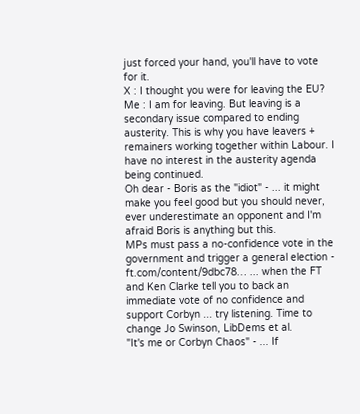just forced your hand, you'll have to vote for it.
X : I thought you were for leaving the EU?
Me : I am for leaving. But leaving is a secondary issue compared to ending austerity. This is why you have leavers + remainers working together within Labour. I have no interest in the austerity agenda being continued.
Oh dear - Boris as the "idiot" - ... it might make you feel good but you should never, ever underestimate an opponent and I'm afraid Boris is anything but this.
MPs must pass a no-confidence vote in the government and trigger a general election - ft.com/content/9dbc78… ... when the FT and Ken Clarke tell you to back an immediate vote of no confidence and support Corbyn ... try listening. Time to change Jo Swinson, LibDems et al.
"It's me or Corbyn Chaos" - ... If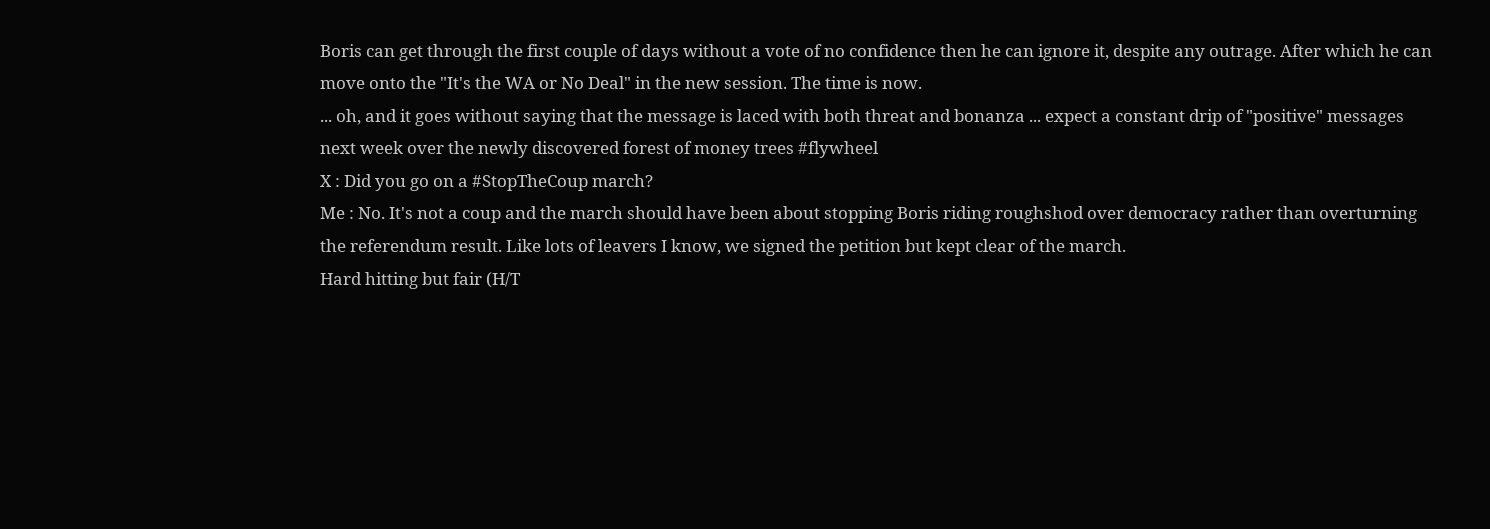Boris can get through the first couple of days without a vote of no confidence then he can ignore it, despite any outrage. After which he can move onto the "It's the WA or No Deal" in the new session. The time is now.
... oh, and it goes without saying that the message is laced with both threat and bonanza ... expect a constant drip of "positive" messages next week over the newly discovered forest of money trees #flywheel
X : Did you go on a #StopTheCoup march?
Me : No. It's not a coup and the march should have been about stopping Boris riding roughshod over democracy rather than overturning the referendum result. Like lots of leavers I know, we signed the petition but kept clear of the march.
Hard hitting but fair (H/T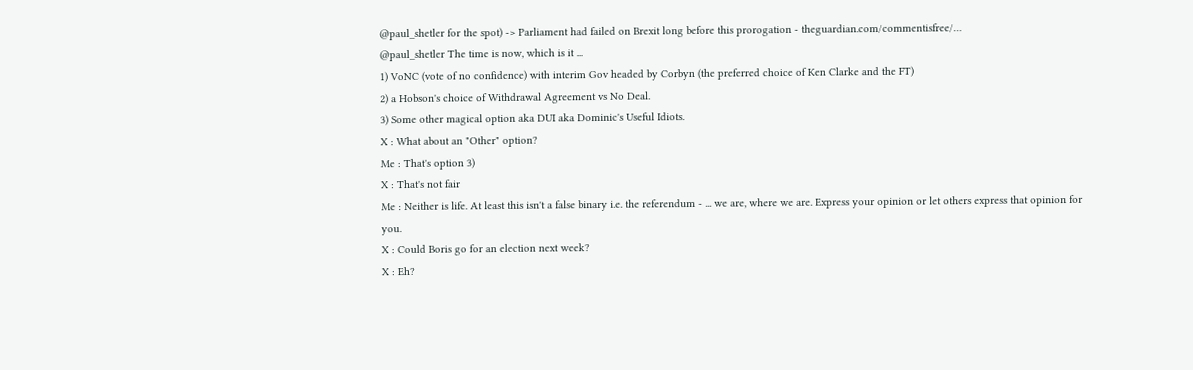@paul_shetler for the spot) -> Parliament had failed on Brexit long before this prorogation - theguardian.com/commentisfree/…
@paul_shetler The time is now, which is it ...
1) VoNC (vote of no confidence) with interim Gov headed by Corbyn (the preferred choice of Ken Clarke and the FT)
2) a Hobson's choice of Withdrawal Agreement vs No Deal.
3) Some other magical option aka DUI aka Dominic's Useful Idiots.
X : What about an "Other" option?
Me : That's option 3)
X : That's not fair
Me : Neither is life. At least this isn't a false binary i.e. the referendum - ... we are, where we are. Express your opinion or let others express that opinion for you.
X : Could Boris go for an election next week?
X : Eh?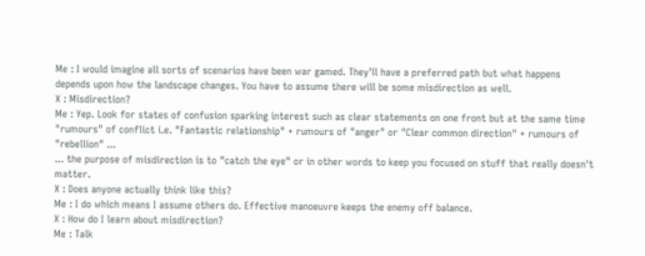Me : I would imagine all sorts of scenarios have been war gamed. They'll have a preferred path but what happens depends upon how the landscape changes. You have to assume there will be some misdirection as well.
X : Misdirection?
Me : Yep. Look for states of confusion sparking interest such as clear statements on one front but at the same time "rumours" of conflict i.e. "Fantastic relationship" + rumours of "anger" or "Clear common direction" + rumours of "rebellion" ...
... the purpose of misdirection is to "catch the eye" or in other words to keep you focused on stuff that really doesn't matter.
X : Does anyone actually think like this?
Me : I do which means I assume others do. Effective manoeuvre keeps the enemy off balance.
X : How do I learn about misdirection?
Me : Talk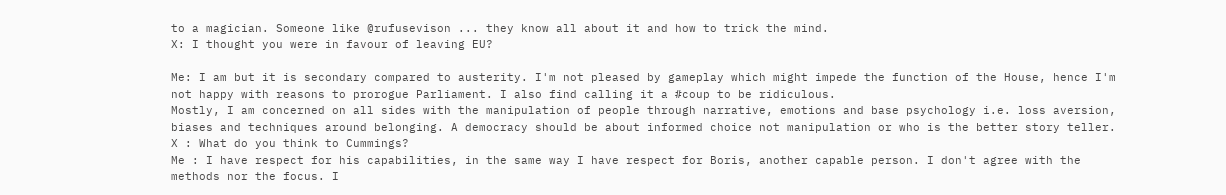to a magician. Someone like @rufusevison ... they know all about it and how to trick the mind.
X: I thought you were in favour of leaving EU?

Me: I am but it is secondary compared to austerity. I'm not pleased by gameplay which might impede the function of the House, hence I'm not happy with reasons to prorogue Parliament. I also find calling it a #coup to be ridiculous.
Mostly, I am concerned on all sides with the manipulation of people through narrative, emotions and base psychology i.e. loss aversion, biases and techniques around belonging. A democracy should be about informed choice not manipulation or who is the better story teller.
X : What do you think to Cummings?
Me : I have respect for his capabilities, in the same way I have respect for Boris, another capable person. I don't agree with the methods nor the focus. I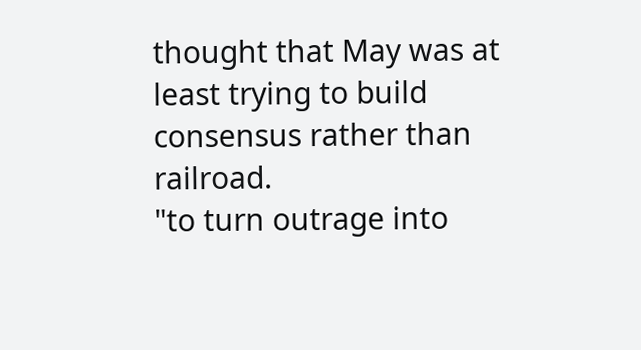thought that May was at least trying to build consensus rather than railroad.
"to turn outrage into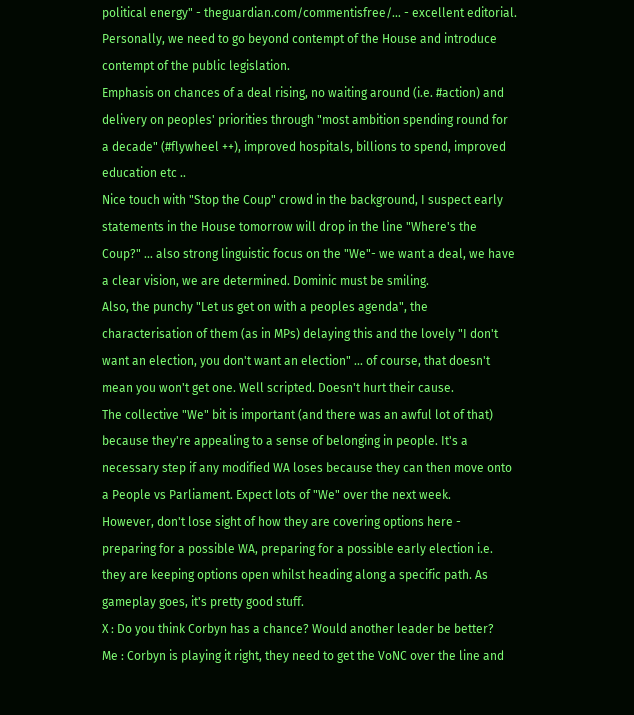political energy" - theguardian.com/commentisfree/… - excellent editorial. Personally, we need to go beyond contempt of the House and introduce contempt of the public legislation.
Emphasis on chances of a deal rising, no waiting around (i.e. #action) and delivery on peoples' priorities through "most ambition spending round for a decade" (#flywheel ++), improved hospitals, billions to spend, improved education etc ..
Nice touch with "Stop the Coup" crowd in the background, I suspect early statements in the House tomorrow will drop in the line "Where's the Coup?" ... also strong linguistic focus on the "We"- we want a deal, we have a clear vision, we are determined. Dominic must be smiling.
Also, the punchy "Let us get on with a peoples agenda", the characterisation of them (as in MPs) delaying this and the lovely "I don't want an election, you don't want an election" ... of course, that doesn't mean you won't get one. Well scripted. Doesn't hurt their cause.
The collective "We" bit is important (and there was an awful lot of that) because they're appealing to a sense of belonging in people. It's a necessary step if any modified WA loses because they can then move onto a People vs Parliament. Expect lots of "We" over the next week.
However, don't lose sight of how they are covering options here - preparing for a possible WA, preparing for a possible early election i.e. they are keeping options open whilst heading along a specific path. As gameplay goes, it's pretty good stuff.
X : Do you think Corbyn has a chance? Would another leader be better?
Me : Corbyn is playing it right, they need to get the VoNC over the line and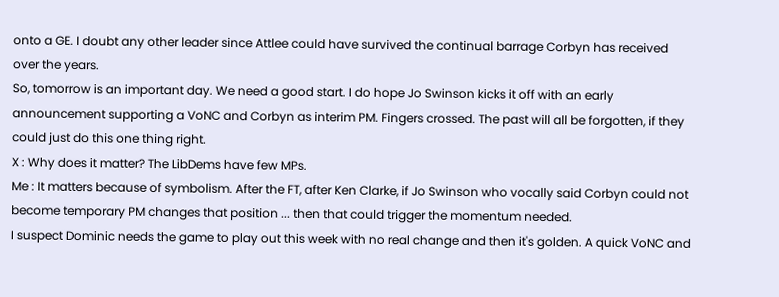onto a GE. I doubt any other leader since Attlee could have survived the continual barrage Corbyn has received over the years.
So, tomorrow is an important day. We need a good start. I do hope Jo Swinson kicks it off with an early announcement supporting a VoNC and Corbyn as interim PM. Fingers crossed. The past will all be forgotten, if they could just do this one thing right.
X : Why does it matter? The LibDems have few MPs.
Me : It matters because of symbolism. After the FT, after Ken Clarke, if Jo Swinson who vocally said Corbyn could not become temporary PM changes that position ... then that could trigger the momentum needed.
I suspect Dominic needs the game to play out this week with no real change and then it's golden. A quick VoNC and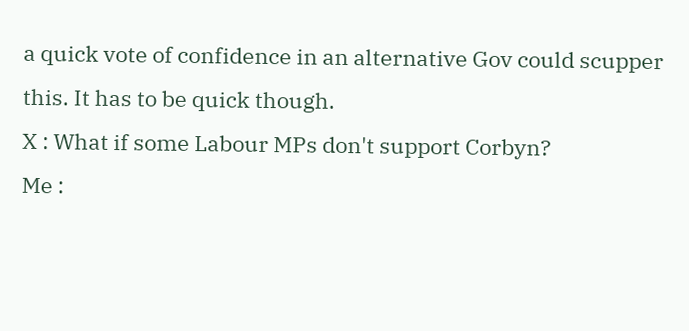a quick vote of confidence in an alternative Gov could scupper this. It has to be quick though.
X : What if some Labour MPs don't support Corbyn?
Me :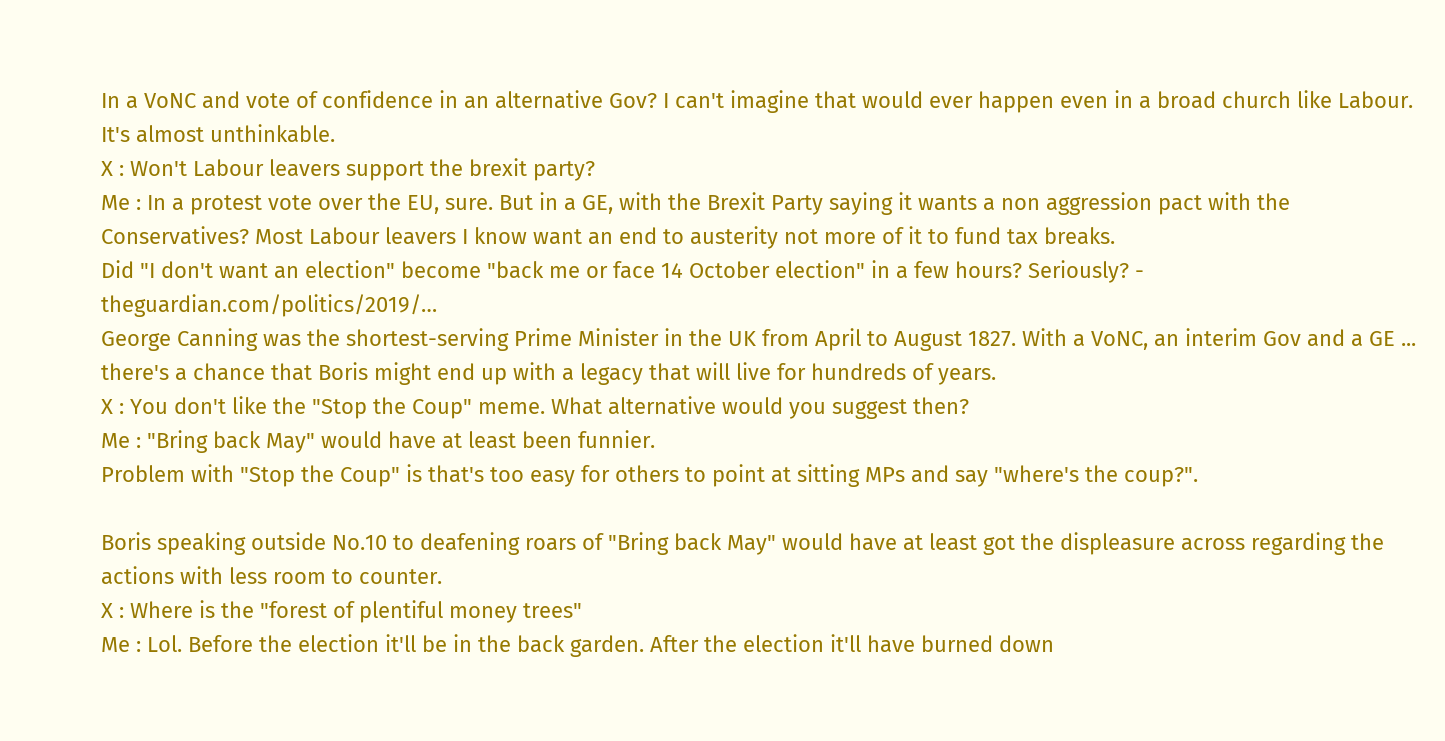In a VoNC and vote of confidence in an alternative Gov? I can't imagine that would ever happen even in a broad church like Labour. It's almost unthinkable.
X : Won't Labour leavers support the brexit party?
Me : In a protest vote over the EU, sure. But in a GE, with the Brexit Party saying it wants a non aggression pact with the Conservatives? Most Labour leavers I know want an end to austerity not more of it to fund tax breaks.
Did "I don't want an election" become "back me or face 14 October election" in a few hours? Seriously? - theguardian.com/politics/2019/…
George Canning was the shortest-serving Prime Minister in the UK from April to August 1827. With a VoNC, an interim Gov and a GE ... there's a chance that Boris might end up with a legacy that will live for hundreds of years.
X : You don't like the "Stop the Coup" meme. What alternative would you suggest then?
Me : "Bring back May" would have at least been funnier.
Problem with "Stop the Coup" is that's too easy for others to point at sitting MPs and say "where's the coup?".

Boris speaking outside No.10 to deafening roars of "Bring back May" would have at least got the displeasure across regarding the actions with less room to counter.
X : Where is the "forest of plentiful money trees"
Me : Lol. Before the election it'll be in the back garden. After the election it'll have burned down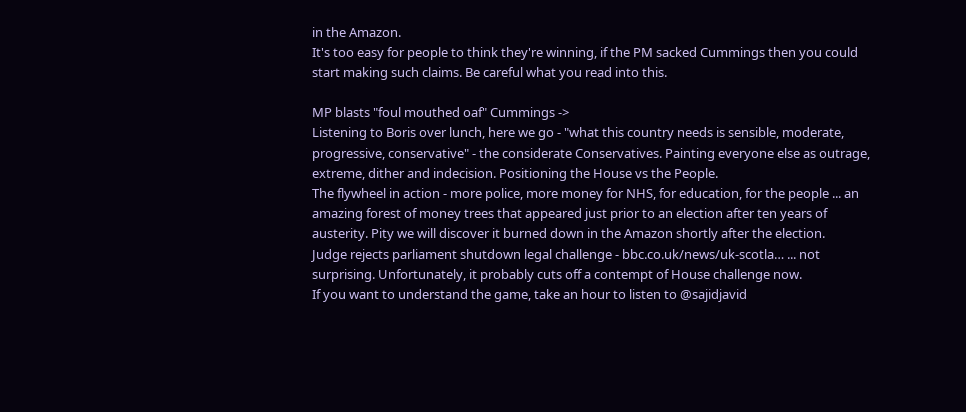in the Amazon.
It's too easy for people to think they're winning, if the PM sacked Cummings then you could start making such claims. Be careful what you read into this.

MP blasts "foul mouthed oaf" Cummings ->
Listening to Boris over lunch, here we go - "what this country needs is sensible, moderate, progressive, conservative" - the considerate Conservatives. Painting everyone else as outrage, extreme, dither and indecision. Positioning the House vs the People.
The flywheel in action - more police, more money for NHS, for education, for the people ... an amazing forest of money trees that appeared just prior to an election after ten years of austerity. Pity we will discover it burned down in the Amazon shortly after the election.
Judge rejects parliament shutdown legal challenge - bbc.co.uk/news/uk-scotla… ... not surprising. Unfortunately, it probably cuts off a contempt of House challenge now.
If you want to understand the game, take an hour to listen to @sajidjavid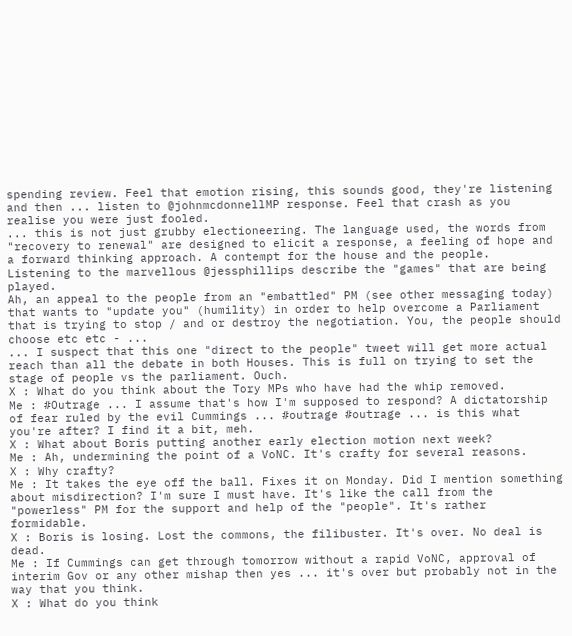spending review. Feel that emotion rising, this sounds good, they're listening and then ... listen to @johnmcdonnellMP response. Feel that crash as you realise you were just fooled.
... this is not just grubby electioneering. The language used, the words from "recovery to renewal" are designed to elicit a response, a feeling of hope and a forward thinking approach. A contempt for the house and the people.
Listening to the marvellous @jessphillips describe the "games" that are being played.
Ah, an appeal to the people from an "embattled" PM (see other messaging today) that wants to "update you" (humility) in order to help overcome a Parliament that is trying to stop / and or destroy the negotiation. You, the people should choose etc etc - ...
... I suspect that this one "direct to the people" tweet will get more actual reach than all the debate in both Houses. This is full on trying to set the stage of people vs the parliament. Ouch.
X : What do you think about the Tory MPs who have had the whip removed.
Me : #Outrage ... I assume that's how I'm supposed to respond? A dictatorship of fear ruled by the evil Cummings ... #outrage #outrage ... is this what you're after? I find it a bit, meh.
X : What about Boris putting another early election motion next week?
Me : Ah, undermining the point of a VoNC. It's crafty for several reasons.
X : Why crafty?
Me : It takes the eye off the ball. Fixes it on Monday. Did I mention something about misdirection? I'm sure I must have. It's like the call from the "powerless" PM for the support and help of the "people". It's rather formidable.
X : Boris is losing. Lost the commons, the filibuster. It's over. No deal is dead.
Me : If Cummings can get through tomorrow without a rapid VoNC, approval of interim Gov or any other mishap then yes ... it's over but probably not in the way that you think.
X : What do you think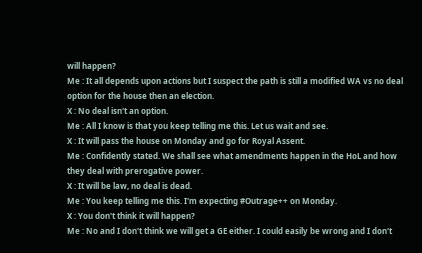will happen?
Me : It all depends upon actions but I suspect the path is still a modified WA vs no deal option for the house then an election.
X : No deal isn't an option.
Me : All I know is that you keep telling me this. Let us wait and see.
X : It will pass the house on Monday and go for Royal Assent.
Me : Confidently stated. We shall see what amendments happen in the HoL and how they deal with prerogative power.
X : It will be law, no deal is dead.
Me : You keep telling me this. I'm expecting #Outrage++ on Monday.
X : You don't think it will happen?
Me : No and I don't think we will get a GE either. I could easily be wrong and I don't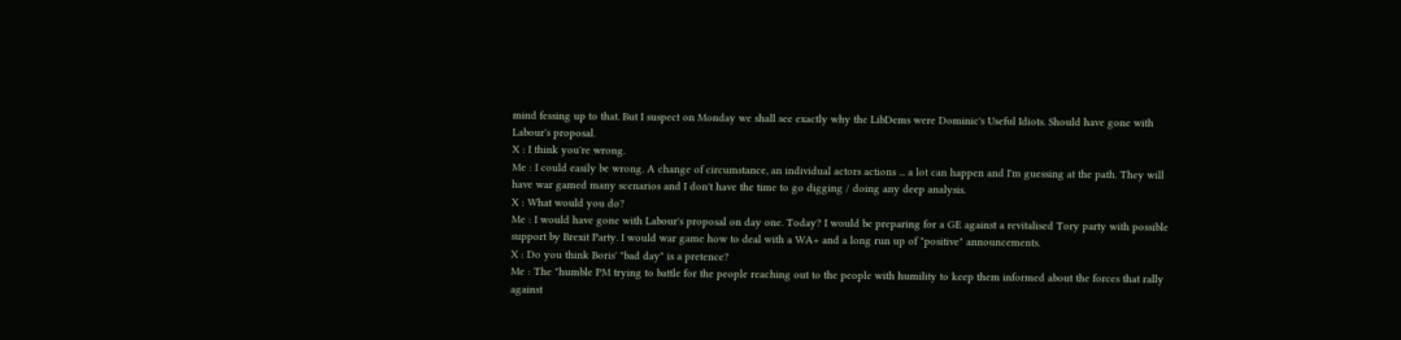mind fessing up to that. But I suspect on Monday we shall see exactly why the LibDems were Dominic's Useful Idiots. Should have gone with Labour's proposal.
X : I think you're wrong.
Me : I could easily be wrong. A change of circumstance, an individual actors actions ... a lot can happen and I'm guessing at the path. They will have war gamed many scenarios and I don't have the time to go digging / doing any deep analysis.
X : What would you do?
Me : I would have gone with Labour's proposal on day one. Today? I would be preparing for a GE against a revitalised Tory party with possible support by Brexit Party. I would war game how to deal with a WA+ and a long run up of "positive" announcements.
X : Do you think Boris' "bad day" is a pretence?
Me : The "humble PM trying to battle for the people reaching out to the people with humility to keep them informed about the forces that rally against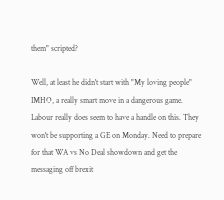them" scripted?

Well, at least he didn't start with "My loving people"
IMHO, a really smart move in a dangerous game. Labour really does seem to have a handle on this. They won't be supporting a GE on Monday. Need to prepare for that WA vs No Deal showdown and get the messaging off brexit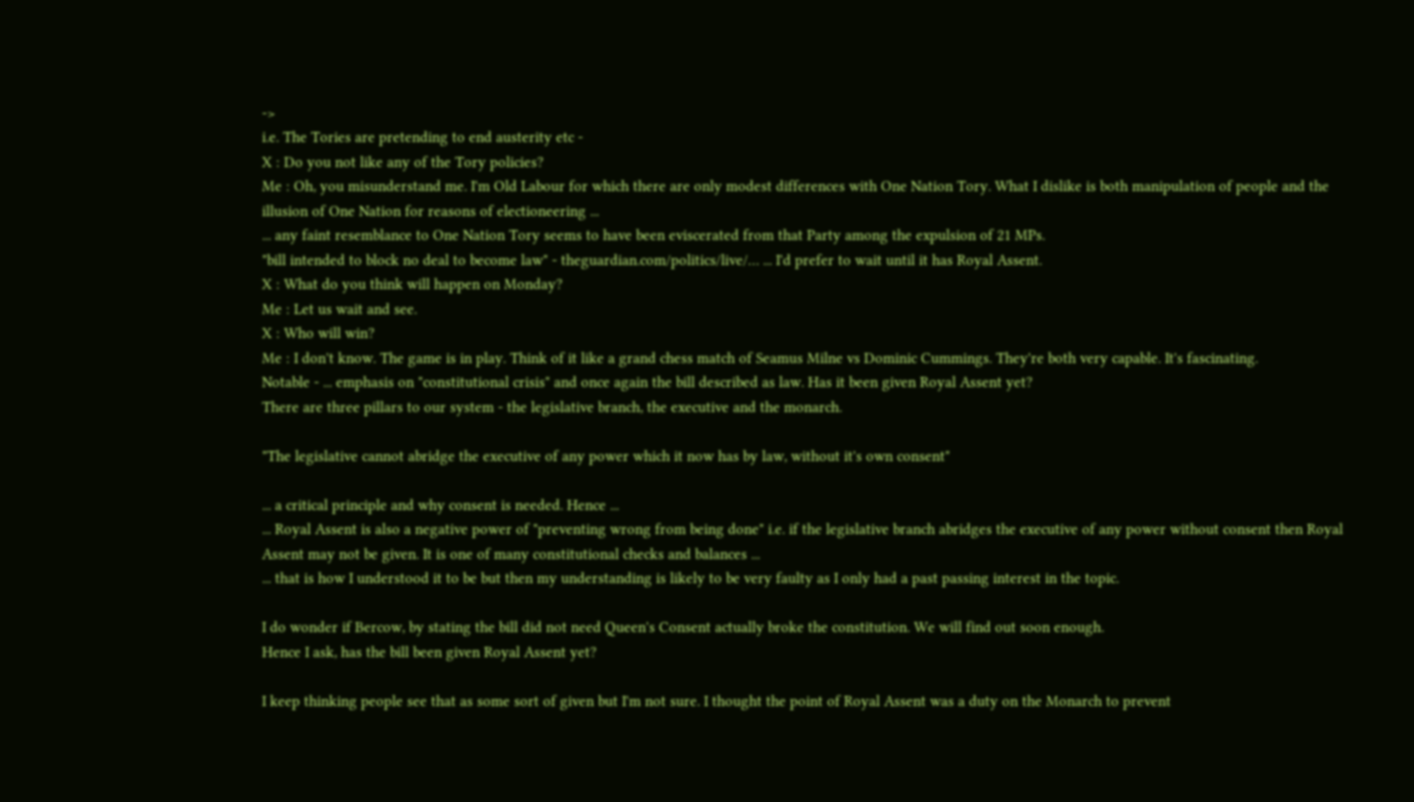->
i.e. The Tories are pretending to end austerity etc -
X : Do you not like any of the Tory policies?
Me : Oh, you misunderstand me. I'm Old Labour for which there are only modest differences with One Nation Tory. What I dislike is both manipulation of people and the illusion of One Nation for reasons of electioneering ...
... any faint resemblance to One Nation Tory seems to have been eviscerated from that Party among the expulsion of 21 MPs.
"bill intended to block no deal to become law" - theguardian.com/politics/live/… ... I'd prefer to wait until it has Royal Assent.
X : What do you think will happen on Monday?
Me : Let us wait and see.
X : Who will win?
Me : I don't know. The game is in play. Think of it like a grand chess match of Seamus Milne vs Dominic Cummings. They're both very capable. It's fascinating.
Notable - ... emphasis on "constitutional crisis" and once again the bill described as law. Has it been given Royal Assent yet?
There are three pillars to our system - the legislative branch, the executive and the monarch.

"The legislative cannot abridge the executive of any power which it now has by law, without it's own consent"

... a critical principle and why consent is needed. Hence ...
... Royal Assent is also a negative power of "preventing wrong from being done" i.e. if the legislative branch abridges the executive of any power without consent then Royal Assent may not be given. It is one of many constitutional checks and balances ...
... that is how I understood it to be but then my understanding is likely to be very faulty as I only had a past passing interest in the topic.

I do wonder if Bercow, by stating the bill did not need Queen's Consent actually broke the constitution. We will find out soon enough.
Hence I ask, has the bill been given Royal Assent yet?

I keep thinking people see that as some sort of given but I'm not sure. I thought the point of Royal Assent was a duty on the Monarch to prevent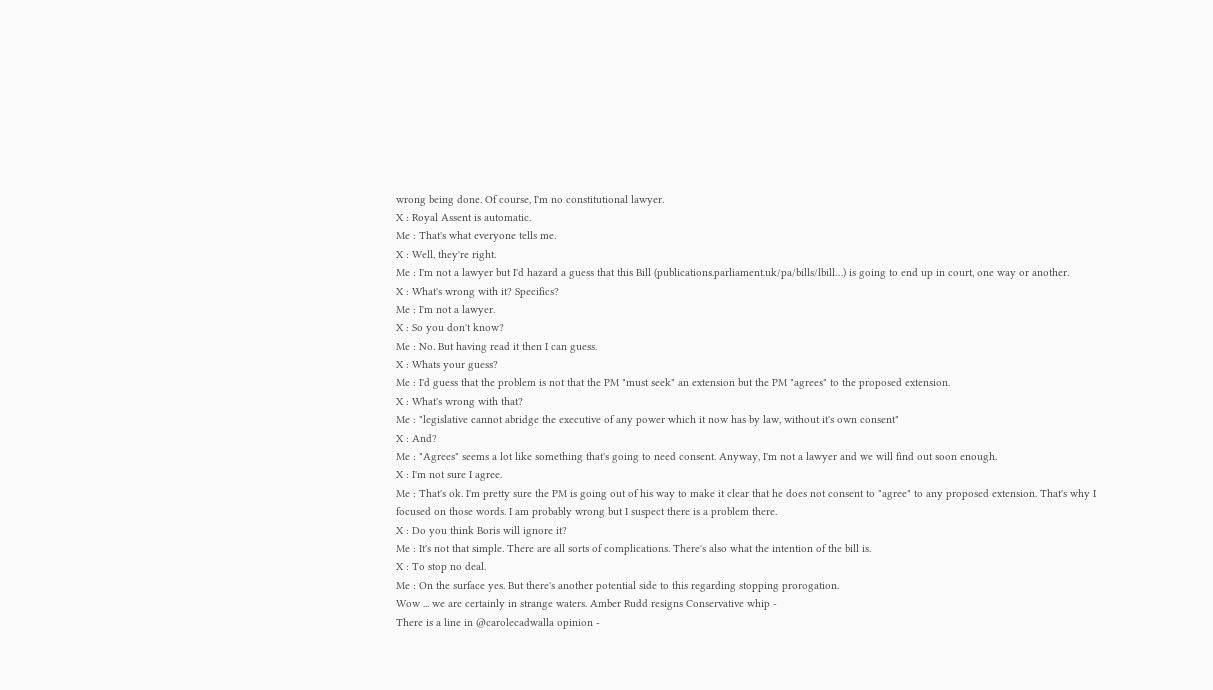wrong being done. Of course, I'm no constitutional lawyer.
X : Royal Assent is automatic.
Me : That's what everyone tells me.
X : Well, they're right.
Me : I'm not a lawyer but I'd hazard a guess that this Bill (publications.parliament.uk/pa/bills/lbill…) is going to end up in court, one way or another.
X : What's wrong with it? Specifics?
Me : I'm not a lawyer.
X : So you don't know?
Me : No. But having read it then I can guess.
X : Whats your guess?
Me : I'd guess that the problem is not that the PM "must seek" an extension but the PM "agrees" to the proposed extension.
X : What's wrong with that?
Me : "legislative cannot abridge the executive of any power which it now has by law, without it's own consent"
X : And?
Me : "Agrees" seems a lot like something that's going to need consent. Anyway, I'm not a lawyer and we will find out soon enough.
X : I'm not sure I agree.
Me : That's ok. I'm pretty sure the PM is going out of his way to make it clear that he does not consent to "agree" to any proposed extension. That's why I focused on those words. I am probably wrong but I suspect there is a problem there.
X : Do you think Boris will ignore it?
Me : It's not that simple. There are all sorts of complications. There's also what the intention of the bill is.
X : To stop no deal.
Me : On the surface yes. But there's another potential side to this regarding stopping prorogation.
Wow ... we are certainly in strange waters. Amber Rudd resigns Conservative whip -
There is a line in @carolecadwalla opinion -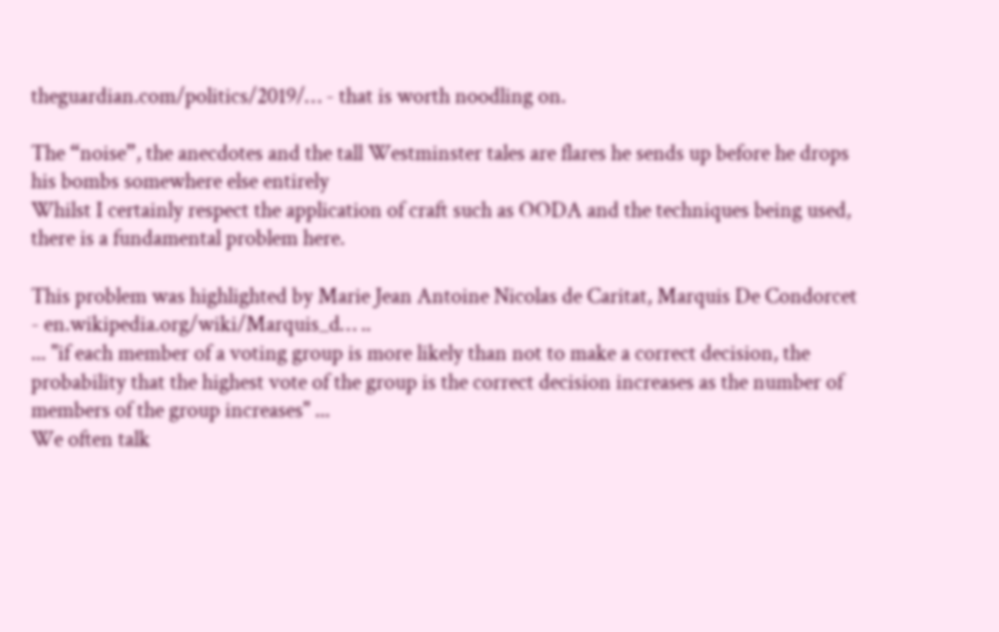theguardian.com/politics/2019/… - that is worth noodling on.

The “noise”, the anecdotes and the tall Westminster tales are flares he sends up before he drops his bombs somewhere else entirely
Whilst I certainly respect the application of craft such as OODA and the techniques being used, there is a fundamental problem here.

This problem was highlighted by Marie Jean Antoine Nicolas de Caritat, Marquis De Condorcet - en.wikipedia.org/wiki/Marquis_d… ..
... "if each member of a voting group is more likely than not to make a correct decision, the probability that the highest vote of the group is the correct decision increases as the number of members of the group increases" ...
We often talk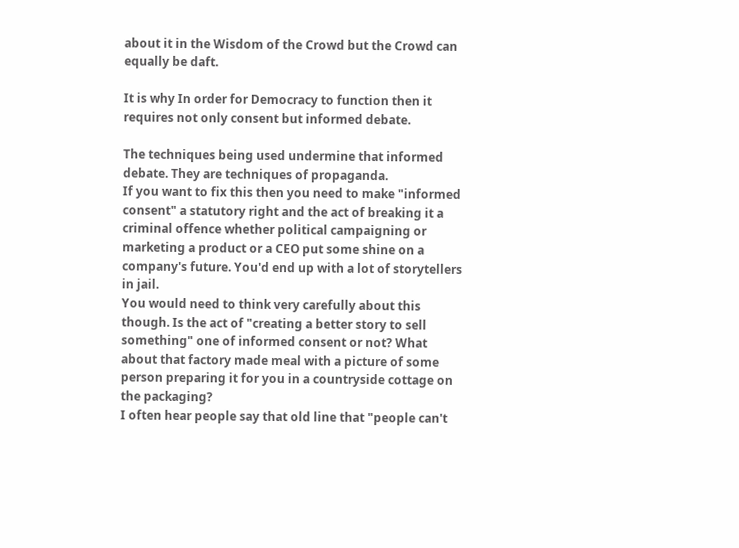about it in the Wisdom of the Crowd but the Crowd can equally be daft.

It is why In order for Democracy to function then it requires not only consent but informed debate.

The techniques being used undermine that informed debate. They are techniques of propaganda.
If you want to fix this then you need to make "informed consent" a statutory right and the act of breaking it a criminal offence whether political campaigning or marketing a product or a CEO put some shine on a company's future. You'd end up with a lot of storytellers in jail.
You would need to think very carefully about this though. Is the act of "creating a better story to sell something" one of informed consent or not? What about that factory made meal with a picture of some person preparing it for you in a countryside cottage on the packaging?
I often hear people say that old line that "people can't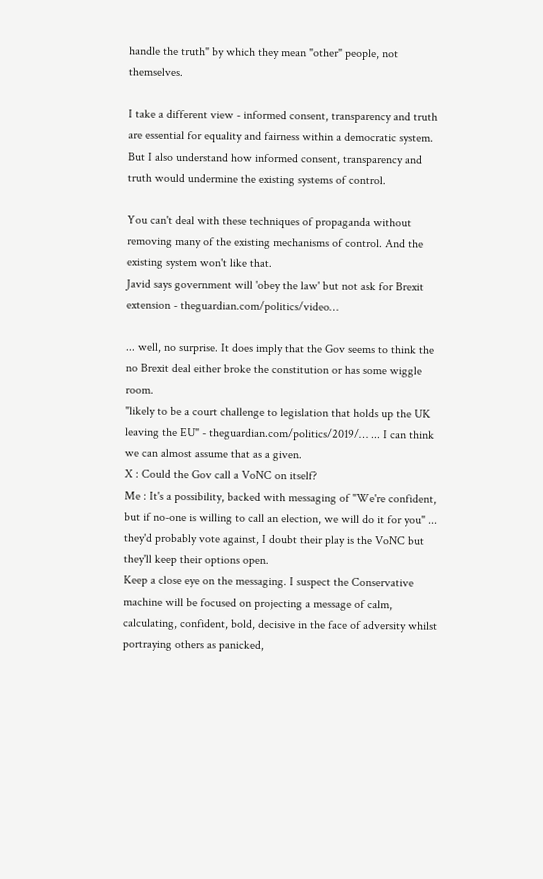handle the truth" by which they mean "other" people, not themselves.

I take a different view - informed consent, transparency and truth are essential for equality and fairness within a democratic system.
But I also understand how informed consent, transparency and truth would undermine the existing systems of control.

You can't deal with these techniques of propaganda without removing many of the existing mechanisms of control. And the existing system won't like that.
Javid says government will 'obey the law' but not ask for Brexit extension - theguardian.com/politics/video…

... well, no surprise. It does imply that the Gov seems to think the no Brexit deal either broke the constitution or has some wiggle room.
"likely to be a court challenge to legislation that holds up the UK leaving the EU" - theguardian.com/politics/2019/… ... I can think we can almost assume that as a given.
X : Could the Gov call a VoNC on itself?
Me : It's a possibility, backed with messaging of "We're confident, but if no-one is willing to call an election, we will do it for you" ... they'd probably vote against, I doubt their play is the VoNC but they'll keep their options open.
Keep a close eye on the messaging. I suspect the Conservative machine will be focused on projecting a message of calm, calculating, confident, bold, decisive in the face of adversity whilst portraying others as panicked,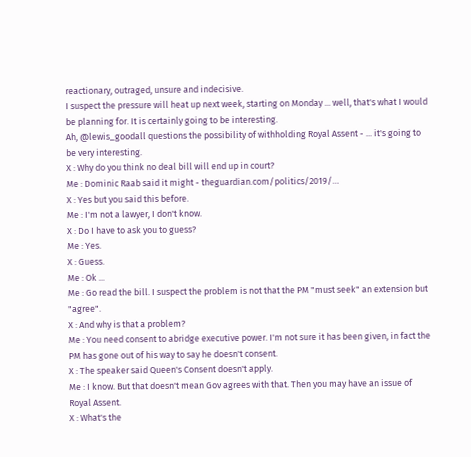reactionary, outraged, unsure and indecisive.
I suspect the pressure will heat up next week, starting on Monday ... well, that's what I would be planning for. It is certainly going to be interesting.
Ah, @lewis_goodall questions the possibility of withholding Royal Assent - ... it's going to be very interesting.
X : Why do you think no deal bill will end up in court?
Me : Dominic Raab said it might - theguardian.com/politics/2019/…
X : Yes but you said this before.
Me : I'm not a lawyer, I don't know.
X : Do I have to ask you to guess?
Me : Yes.
X : Guess.
Me : Ok ...
Me : Go read the bill. I suspect the problem is not that the PM "must seek" an extension but "agree".
X : And why is that a problem?
Me : You need consent to abridge executive power. I'm not sure it has been given, in fact the PM has gone out of his way to say he doesn't consent.
X : The speaker said Queen's Consent doesn't apply.
Me : I know. But that doesn't mean Gov agrees with that. Then you may have an issue of Royal Assent.
X : What's the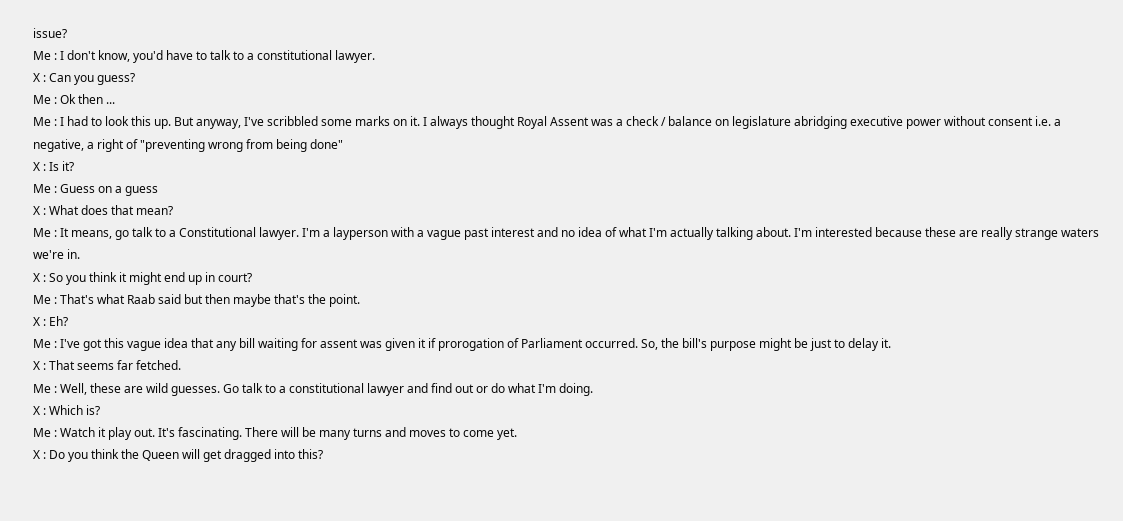issue?
Me : I don't know, you'd have to talk to a constitutional lawyer.
X : Can you guess?
Me : Ok then ...
Me : I had to look this up. But anyway, I've scribbled some marks on it. I always thought Royal Assent was a check / balance on legislature abridging executive power without consent i.e. a negative, a right of "preventing wrong from being done"
X : Is it?
Me : Guess on a guess
X : What does that mean?
Me : It means, go talk to a Constitutional lawyer. I'm a layperson with a vague past interest and no idea of what I'm actually talking about. I'm interested because these are really strange waters we're in.
X : So you think it might end up in court?
Me : That's what Raab said but then maybe that's the point.
X : Eh?
Me : I've got this vague idea that any bill waiting for assent was given it if prorogation of Parliament occurred. So, the bill's purpose might be just to delay it.
X : That seems far fetched.
Me : Well, these are wild guesses. Go talk to a constitutional lawyer and find out or do what I'm doing.
X : Which is?
Me : Watch it play out. It's fascinating. There will be many turns and moves to come yet.
X : Do you think the Queen will get dragged into this?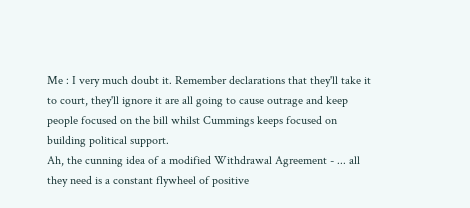Me : I very much doubt it. Remember declarations that they'll take it to court, they'll ignore it are all going to cause outrage and keep people focused on the bill whilst Cummings keeps focused on building political support.
Ah, the cunning idea of a modified Withdrawal Agreement - ... all they need is a constant flywheel of positive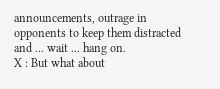announcements, outrage in opponents to keep them distracted and ... wait ... hang on.
X : But what about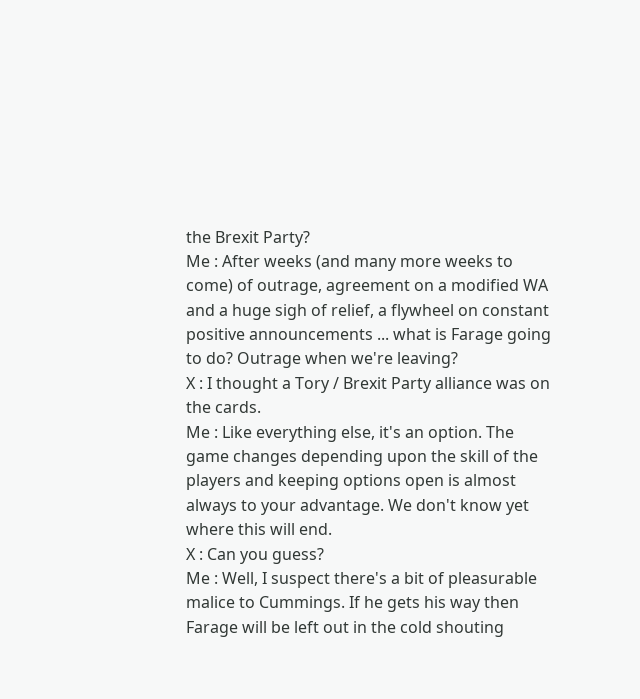the Brexit Party?
Me : After weeks (and many more weeks to come) of outrage, agreement on a modified WA and a huge sigh of relief, a flywheel on constant positive announcements ... what is Farage going to do? Outrage when we're leaving?
X : I thought a Tory / Brexit Party alliance was on the cards.
Me : Like everything else, it's an option. The game changes depending upon the skill of the players and keeping options open is almost always to your advantage. We don't know yet where this will end.
X : Can you guess?
Me : Well, I suspect there's a bit of pleasurable malice to Cummings. If he gets his way then Farage will be left out in the cold shouting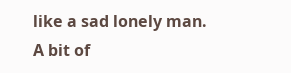like a sad lonely man. A bit of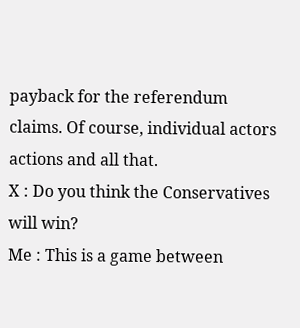payback for the referendum claims. Of course, individual actors actions and all that.
X : Do you think the Conservatives will win?
Me : This is a game between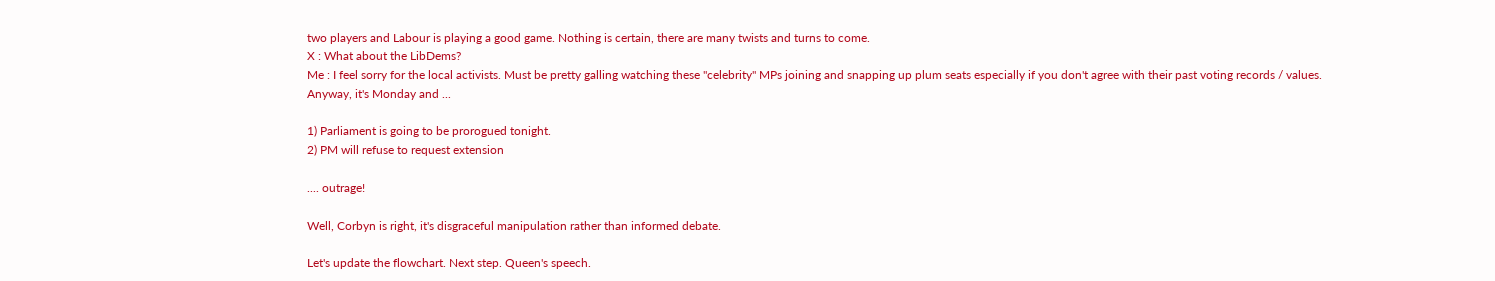two players and Labour is playing a good game. Nothing is certain, there are many twists and turns to come.
X : What about the LibDems?
Me : I feel sorry for the local activists. Must be pretty galling watching these "celebrity" MPs joining and snapping up plum seats especially if you don't agree with their past voting records / values.
Anyway, it's Monday and ...

1) Parliament is going to be prorogued tonight.
2) PM will refuse to request extension

.... outrage!

Well, Corbyn is right, it's disgraceful manipulation rather than informed debate.

Let's update the flowchart. Next step. Queen's speech.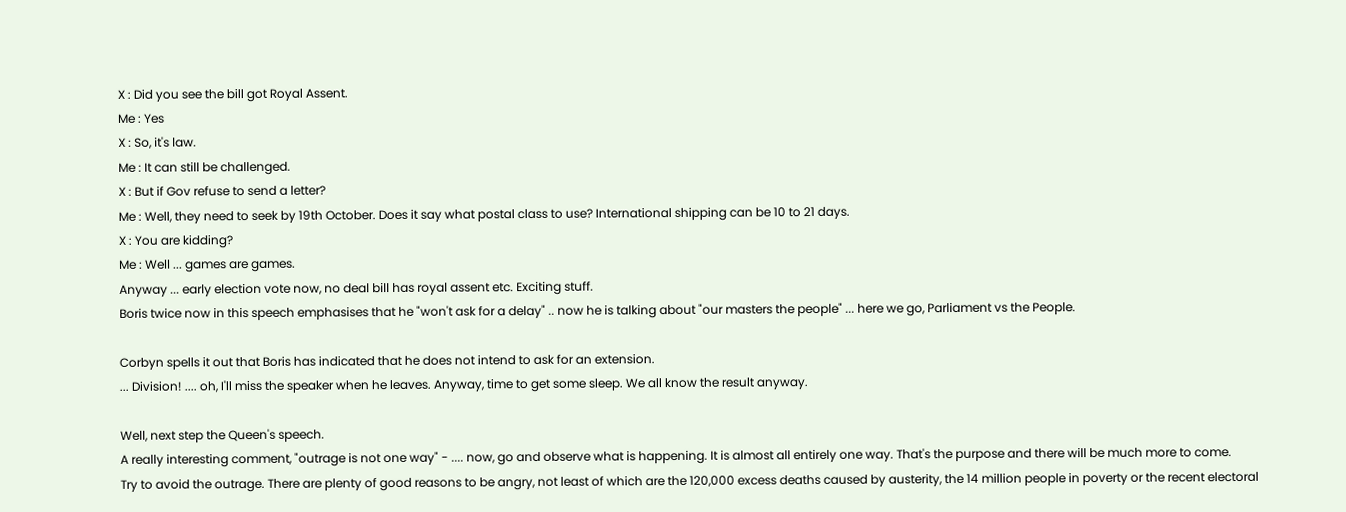X : Did you see the bill got Royal Assent.
Me : Yes
X : So, it's law.
Me : It can still be challenged.
X : But if Gov refuse to send a letter?
Me : Well, they need to seek by 19th October. Does it say what postal class to use? International shipping can be 10 to 21 days.
X : You are kidding?
Me : Well ... games are games.
Anyway ... early election vote now, no deal bill has royal assent etc. Exciting stuff.
Boris twice now in this speech emphasises that he "won't ask for a delay" .. now he is talking about "our masters the people" ... here we go, Parliament vs the People.

Corbyn spells it out that Boris has indicated that he does not intend to ask for an extension.
... Division! .... oh, I'll miss the speaker when he leaves. Anyway, time to get some sleep. We all know the result anyway.

Well, next step the Queen's speech.
A really interesting comment, "outrage is not one way" - .... now, go and observe what is happening. It is almost all entirely one way. That's the purpose and there will be much more to come.
Try to avoid the outrage. There are plenty of good reasons to be angry, not least of which are the 120,000 excess deaths caused by austerity, the 14 million people in poverty or the recent electoral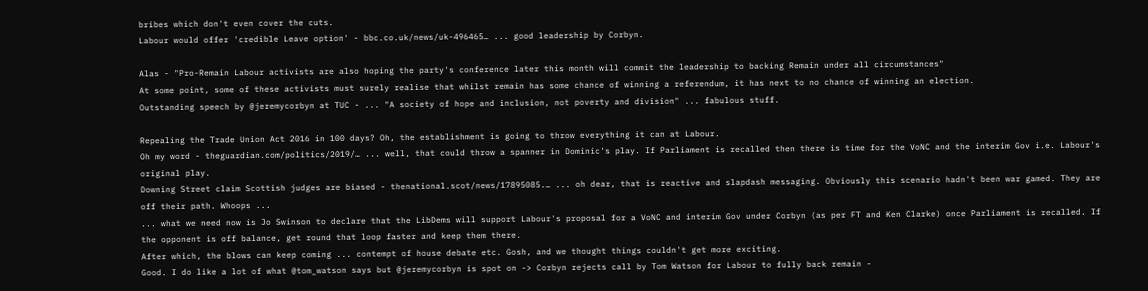bribes which don't even cover the cuts.
Labour would offer 'credible Leave option' - bbc.co.uk/news/uk-496465… ... good leadership by Corbyn.

Alas - "Pro-Remain Labour activists are also hoping the party's conference later this month will commit the leadership to backing Remain under all circumstances"
At some point, some of these activists must surely realise that whilst remain has some chance of winning a referendum, it has next to no chance of winning an election.
Outstanding speech by @jeremycorbyn at TUC - ... "A society of hope and inclusion, not poverty and division" ... fabulous stuff.

Repealing the Trade Union Act 2016 in 100 days? Oh, the establishment is going to throw everything it can at Labour.
Oh my word - theguardian.com/politics/2019/… ... well, that could throw a spanner in Dominic's play. If Parliament is recalled then there is time for the VoNC and the interim Gov i.e. Labour's original play.
Downing Street claim Scottish judges are biased - thenational.scot/news/17895085.… ... oh dear, that is reactive and slapdash messaging. Obviously this scenario hadn't been war gamed. They are off their path. Whoops ...
... what we need now is Jo Swinson to declare that the LibDems will support Labour's proposal for a VoNC and interim Gov under Corbyn (as per FT and Ken Clarke) once Parliament is recalled. If the opponent is off balance, get round that loop faster and keep them there.
After which, the blows can keep coming ... contempt of house debate etc. Gosh, and we thought things couldn't get more exciting.
Good. I do like a lot of what @tom_watson says but @jeremycorbyn is spot on -> Corbyn rejects call by Tom Watson for Labour to fully back remain -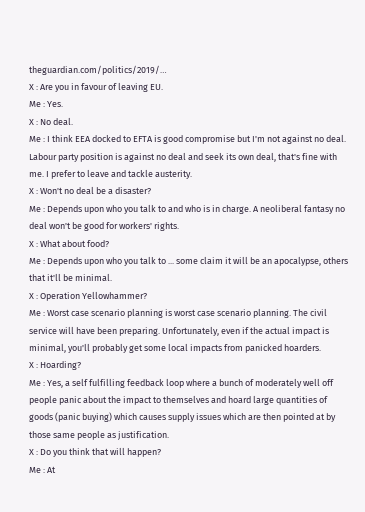theguardian.com/politics/2019/…
X : Are you in favour of leaving EU.
Me : Yes.
X : No deal.
Me : I think EEA docked to EFTA is good compromise but I'm not against no deal. Labour party position is against no deal and seek its own deal, that's fine with me. I prefer to leave and tackle austerity.
X : Won't no deal be a disaster?
Me : Depends upon who you talk to and who is in charge. A neoliberal fantasy no deal won't be good for workers' rights.
X : What about food?
Me : Depends upon who you talk to ... some claim it will be an apocalypse, others that it'll be minimal.
X : Operation Yellowhammer?
Me : Worst case scenario planning is worst case scenario planning. The civil service will have been preparing. Unfortunately, even if the actual impact is minimal, you'll probably get some local impacts from panicked hoarders.
X : Hoarding?
Me : Yes, a self fulfilling feedback loop where a bunch of moderately well off people panic about the impact to themselves and hoard large quantities of goods (panic buying) which causes supply issues which are then pointed at by those same people as justification.
X : Do you think that will happen?
Me : At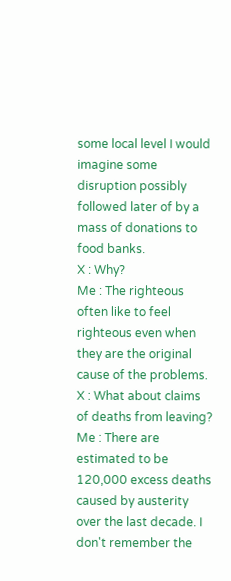some local level I would imagine some disruption possibly followed later of by a mass of donations to food banks.
X : Why?
Me : The righteous often like to feel righteous even when they are the original cause of the problems.
X : What about claims of deaths from leaving?
Me : There are estimated to be 120,000 excess deaths caused by austerity over the last decade. I don't remember the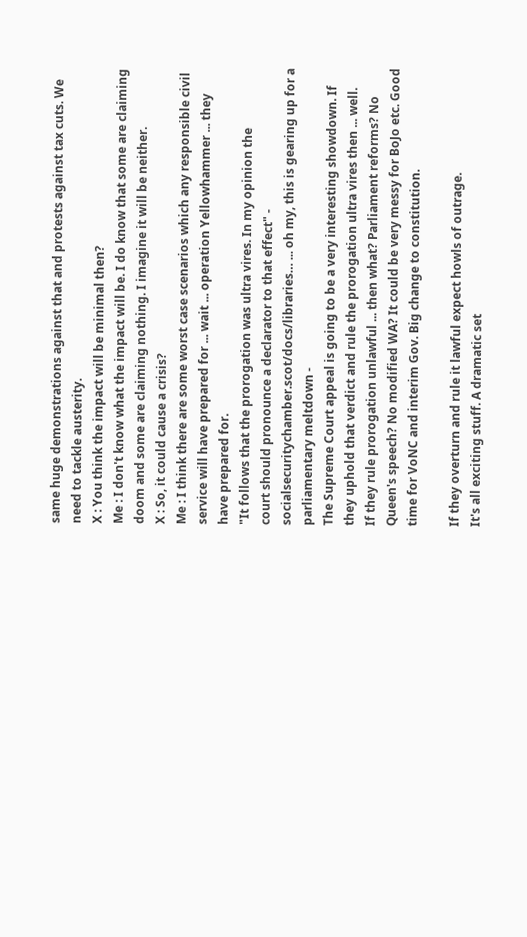same huge demonstrations against that and protests against tax cuts. We need to tackle austerity.
X : You think the impact will be minimal then?
Me : I don't know what the impact will be. I do know that some are claiming doom and some are claiming nothing. I imagine it will be neither.
X : So, it could cause a crisis?
Me : I think there are some worst case scenarios which any responsible civil service will have prepared for ... wait ... operation Yellowhammer ... they have prepared for.
"It follows that the prorogation was ultra vires. In my opinion the
court should pronounce a declarator to that effect" - socialsecuritychamber.scot/docs/libraries… ... oh my, this is gearing up for a parliamentary meltdown -
The Supreme Court appeal is going to be a very interesting showdown. If they uphold that verdict and rule the prorogation ultra vires then ... well.
If they rule prorogation unlawful ... then what? Parliament reforms? No Queen's speech? No modified WA? It could be very messy for BoJo etc. Good time for VoNC and interim Gov. Big change to constitution.

If they overturn and rule it lawful expect howls of outrage.
It's all exciting stuff. A dramatic set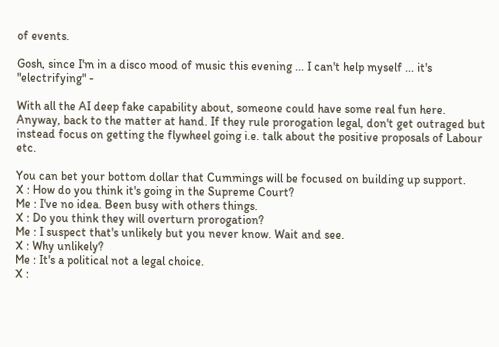of events.

Gosh, since I'm in a disco mood of music this evening ... I can't help myself ... it's "electrifying" -

With all the AI deep fake capability about, someone could have some real fun here.
Anyway, back to the matter at hand. If they rule prorogation legal, don't get outraged but instead focus on getting the flywheel going i.e. talk about the positive proposals of Labour etc.

You can bet your bottom dollar that Cummings will be focused on building up support.
X : How do you think it's going in the Supreme Court?
Me : I've no idea. Been busy with others things.
X : Do you think they will overturn prorogation?
Me : I suspect that's unlikely but you never know. Wait and see.
X : Why unlikely?
Me : It's a political not a legal choice.
X :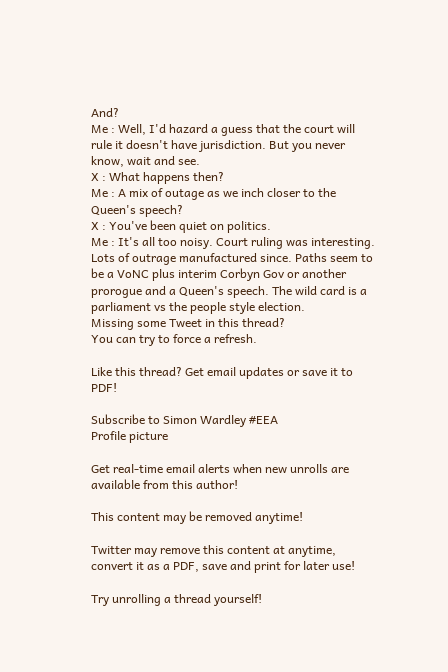And?
Me : Well, I'd hazard a guess that the court will rule it doesn't have jurisdiction. But you never know, wait and see.
X : What happens then?
Me : A mix of outage as we inch closer to the Queen's speech?
X : You've been quiet on politics.
Me : It's all too noisy. Court ruling was interesting. Lots of outrage manufactured since. Paths seem to be a VoNC plus interim Corbyn Gov or another prorogue and a Queen's speech. The wild card is a parliament vs the people style election.
Missing some Tweet in this thread?
You can try to force a refresh.

Like this thread? Get email updates or save it to PDF!

Subscribe to Simon Wardley #EEA
Profile picture

Get real-time email alerts when new unrolls are available from this author!

This content may be removed anytime!

Twitter may remove this content at anytime, convert it as a PDF, save and print for later use!

Try unrolling a thread yourself!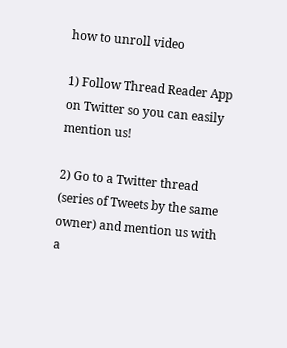how to unroll video

1) Follow Thread Reader App on Twitter so you can easily mention us!

2) Go to a Twitter thread (series of Tweets by the same owner) and mention us with a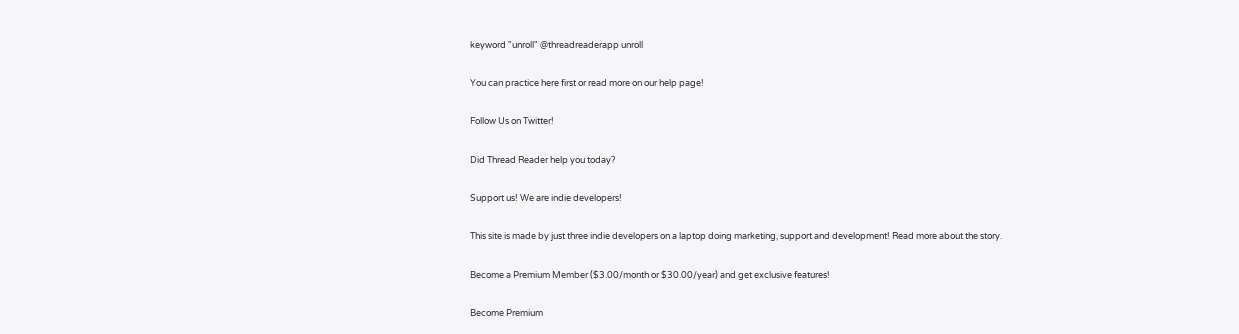keyword "unroll" @threadreaderapp unroll

You can practice here first or read more on our help page!

Follow Us on Twitter!

Did Thread Reader help you today?

Support us! We are indie developers!

This site is made by just three indie developers on a laptop doing marketing, support and development! Read more about the story.

Become a Premium Member ($3.00/month or $30.00/year) and get exclusive features!

Become Premium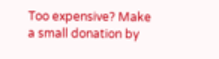Too expensive? Make a small donation by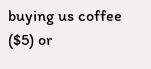buying us coffee ($5) or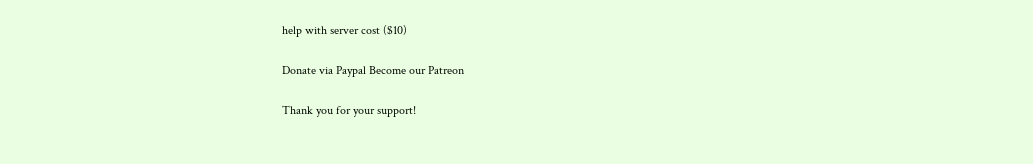help with server cost ($10)

Donate via Paypal Become our Patreon

Thank you for your support!